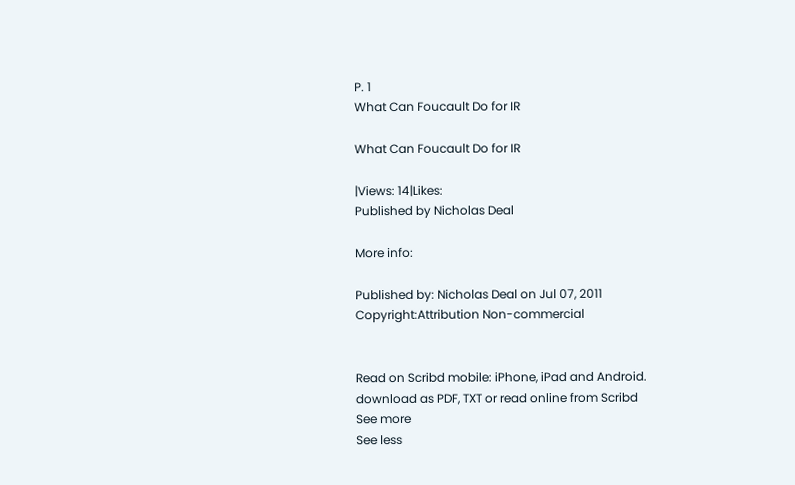P. 1
What Can Foucault Do for IR

What Can Foucault Do for IR

|Views: 14|Likes:
Published by Nicholas Deal

More info:

Published by: Nicholas Deal on Jul 07, 2011
Copyright:Attribution Non-commercial


Read on Scribd mobile: iPhone, iPad and Android.
download as PDF, TXT or read online from Scribd
See more
See less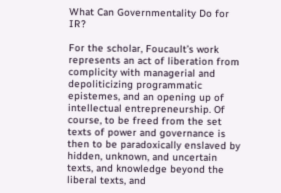What Can Governmentality Do for IR?

For the scholar, Foucault’s work represents an act of liberation from complicity with managerial and depoliticizing programmatic epistemes, and an opening up of intellectual entrepreneurship. Of course, to be freed from the set texts of power and governance is then to be paradoxically enslaved by hidden, unknown, and uncertain texts, and knowledge beyond the liberal texts, and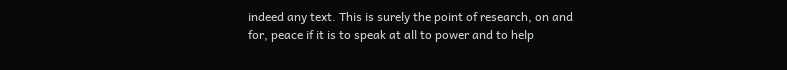indeed any text. This is surely the point of research, on and for, peace if it is to speak at all to power and to help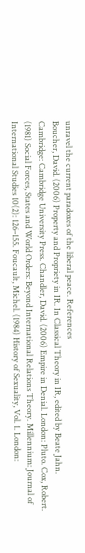unravel the current paradoxes of the liberal peace. References
Boucher, David. (2006) Property and Propriety in IR. In Classical Theory in IR, edited by Beate Jahn. Cambridge: Cambridge University Press. Chandler, David. (2006) Empire in Denial. London: Pluto. Cox, Robert. (1981) Social Forces, States and World Orders: Beyond International Relations Theory. Millennium: Journal of International Studies 10(2): 126–155. Foucault, Michel. (1984) History of Sexuality, Vol. 1. London: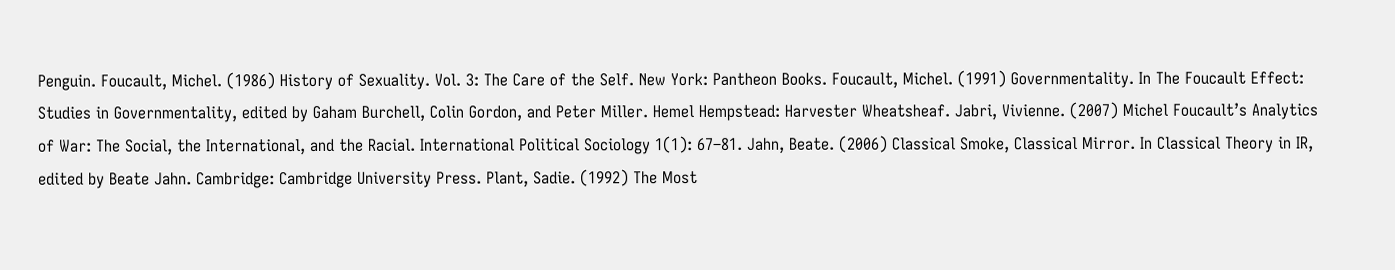Penguin. Foucault, Michel. (1986) History of Sexuality. Vol. 3: The Care of the Self. New York: Pantheon Books. Foucault, Michel. (1991) Governmentality. In The Foucault Effect: Studies in Governmentality, edited by Gaham Burchell, Colin Gordon, and Peter Miller. Hemel Hempstead: Harvester Wheatsheaf. Jabri, Vivienne. (2007) Michel Foucault’s Analytics of War: The Social, the International, and the Racial. International Political Sociology 1(1): 67–81. Jahn, Beate. (2006) Classical Smoke, Classical Mirror. In Classical Theory in IR, edited by Beate Jahn. Cambridge: Cambridge University Press. Plant, Sadie. (1992) The Most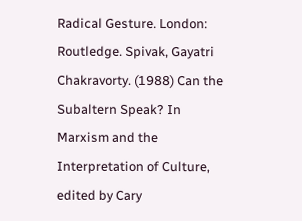Radical Gesture. London: Routledge. Spivak, Gayatri Chakravorty. (1988) Can the Subaltern Speak? In Marxism and the Interpretation of Culture, edited by Cary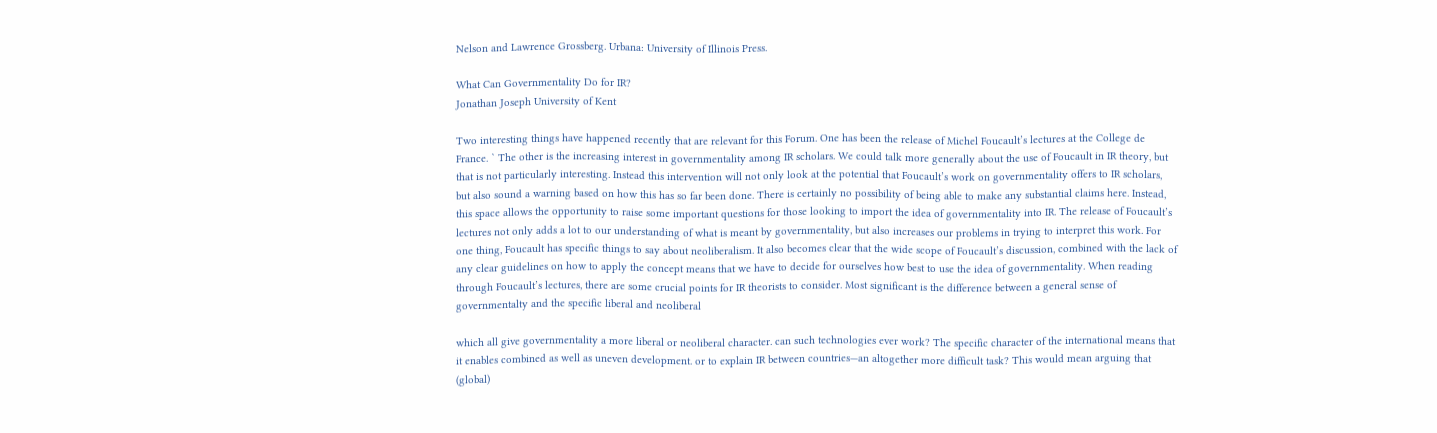Nelson and Lawrence Grossberg. Urbana: University of Illinois Press.

What Can Governmentality Do for IR?
Jonathan Joseph University of Kent

Two interesting things have happened recently that are relevant for this Forum. One has been the release of Michel Foucault’s lectures at the College de France. ` The other is the increasing interest in governmentality among IR scholars. We could talk more generally about the use of Foucault in IR theory, but that is not particularly interesting. Instead this intervention will not only look at the potential that Foucault’s work on governmentality offers to IR scholars, but also sound a warning based on how this has so far been done. There is certainly no possibility of being able to make any substantial claims here. Instead, this space allows the opportunity to raise some important questions for those looking to import the idea of governmentality into IR. The release of Foucault’s lectures not only adds a lot to our understanding of what is meant by governmentality, but also increases our problems in trying to interpret this work. For one thing, Foucault has specific things to say about neoliberalism. It also becomes clear that the wide scope of Foucault’s discussion, combined with the lack of any clear guidelines on how to apply the concept means that we have to decide for ourselves how best to use the idea of governmentality. When reading through Foucault’s lectures, there are some crucial points for IR theorists to consider. Most significant is the difference between a general sense of governmentalty and the specific liberal and neoliberal

which all give governmentality a more liberal or neoliberal character. can such technologies ever work? The specific character of the international means that it enables combined as well as uneven development. or to explain IR between countries—an altogether more difficult task? This would mean arguing that (global)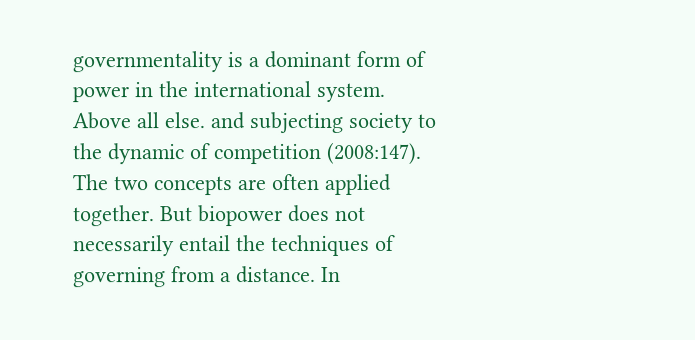governmentality is a dominant form of power in the international system. Above all else. and subjecting society to the dynamic of competition (2008:147). The two concepts are often applied together. But biopower does not necessarily entail the techniques of governing from a distance. In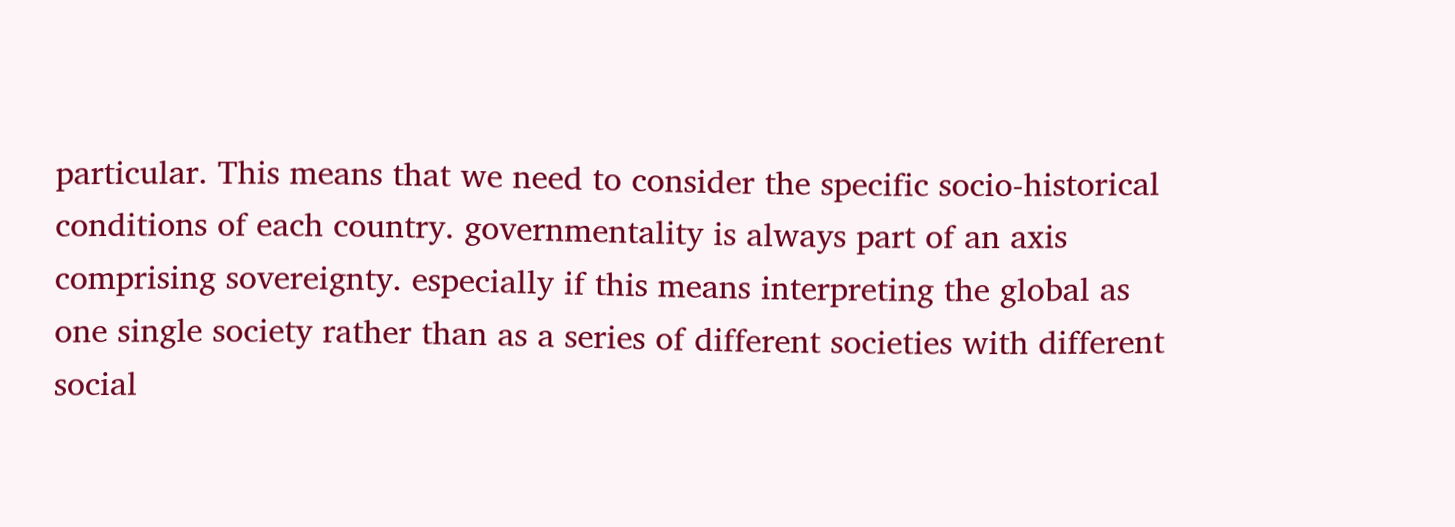particular. This means that we need to consider the specific socio-historical conditions of each country. governmentality is always part of an axis comprising sovereignty. especially if this means interpreting the global as one single society rather than as a series of different societies with different social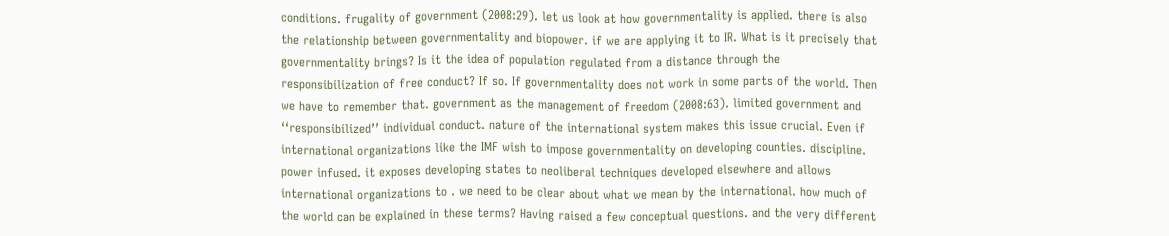conditions. frugality of government (2008:29). let us look at how governmentality is applied. there is also the relationship between governmentality and biopower. if we are applying it to IR. What is it precisely that governmentality brings? Is it the idea of population regulated from a distance through the responsibilization of free conduct? If so. If governmentality does not work in some parts of the world. Then we have to remember that. government as the management of freedom (2008:63). limited government and ‘‘responsibilized’’ individual conduct. nature of the international system makes this issue crucial. Even if international organizations like the IMF wish to impose governmentality on developing counties. discipline. power infused. it exposes developing states to neoliberal techniques developed elsewhere and allows international organizations to . we need to be clear about what we mean by the international. how much of the world can be explained in these terms? Having raised a few conceptual questions. and the very different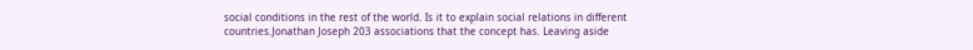social conditions in the rest of the world. Is it to explain social relations in different countries.Jonathan Joseph 203 associations that the concept has. Leaving aside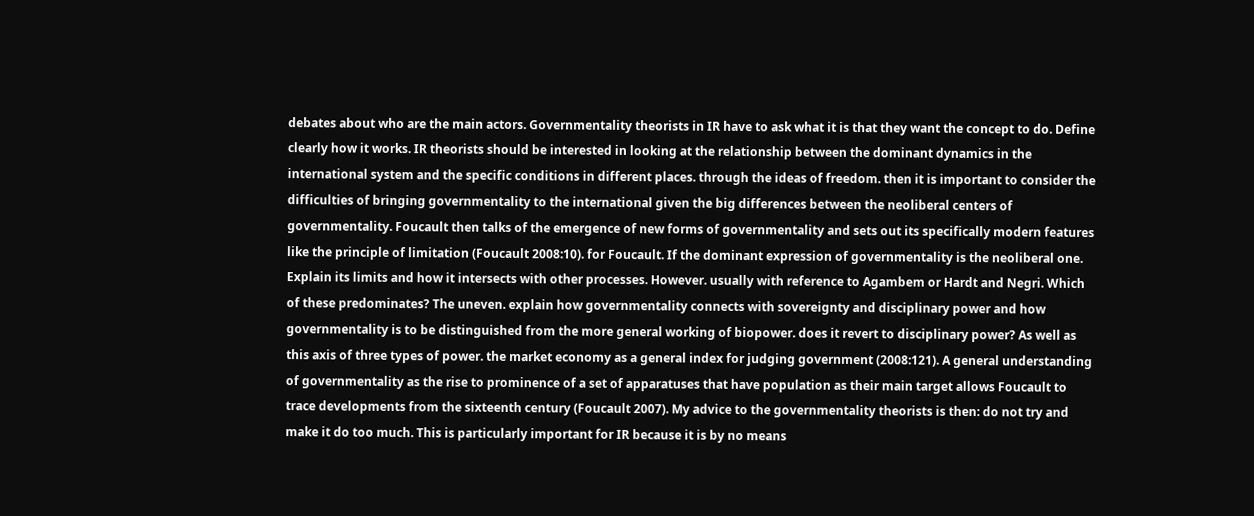debates about who are the main actors. Governmentality theorists in IR have to ask what it is that they want the concept to do. Define clearly how it works. IR theorists should be interested in looking at the relationship between the dominant dynamics in the international system and the specific conditions in different places. through the ideas of freedom. then it is important to consider the difficulties of bringing governmentality to the international given the big differences between the neoliberal centers of governmentality. Foucault then talks of the emergence of new forms of governmentality and sets out its specifically modern features like the principle of limitation (Foucault 2008:10). for Foucault. If the dominant expression of governmentality is the neoliberal one. Explain its limits and how it intersects with other processes. However. usually with reference to Agambem or Hardt and Negri. Which of these predominates? The uneven. explain how governmentality connects with sovereignty and disciplinary power and how governmentality is to be distinguished from the more general working of biopower. does it revert to disciplinary power? As well as this axis of three types of power. the market economy as a general index for judging government (2008:121). A general understanding of governmentality as the rise to prominence of a set of apparatuses that have population as their main target allows Foucault to trace developments from the sixteenth century (Foucault 2007). My advice to the governmentality theorists is then: do not try and make it do too much. This is particularly important for IR because it is by no means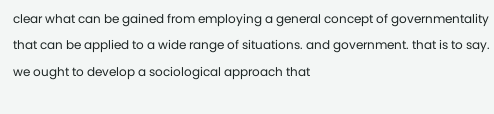clear what can be gained from employing a general concept of governmentality that can be applied to a wide range of situations. and government. that is to say. we ought to develop a sociological approach that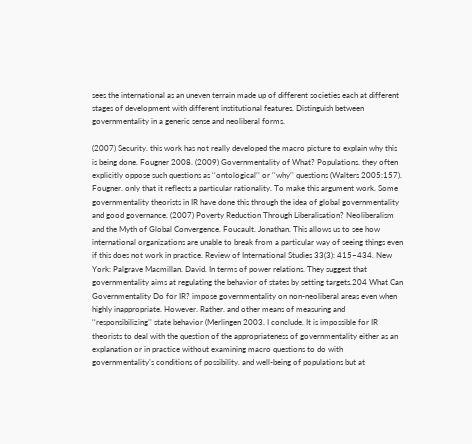sees the international as an uneven terrain made up of different societies each at different stages of development with different institutional features. Distinguish between governmentality in a generic sense and neoliberal forms.

(2007) Security. this work has not really developed the macro picture to explain why this is being done. Fougner 2008. (2009) Governmentality of What? Populations. they often explicitly oppose such questions as ‘‘ontological’’ or ‘‘why’’ questions (Walters 2005:157). Fougner. only that it reflects a particular rationality. To make this argument work. Some governmentality theorists in IR have done this through the idea of global governmentality and good governance. (2007) Poverty Reduction Through Liberalisation? Neoliberalism and the Myth of Global Convergence. Foucault. Jonathan. This allows us to see how international organizations are unable to break from a particular way of seeing things even if this does not work in practice. Review of International Studies 33(3): 415–434. New York: Palgrave Macmillan. David. In terms of power relations. They suggest that governmentality aims at regulating the behavior of states by setting targets.204 What Can Governmentality Do for IR? impose governmentality on non-neoliberal areas even when highly inappropriate. However. Rather. and other means of measuring and ‘‘responsibilizing’’ state behavior (Merlingen 2003. I conclude. It is impossible for IR theorists to deal with the question of the appropriateness of governmentality either as an explanation or in practice without examining macro questions to do with governmentality’s conditions of possibility. and well-being of populations but at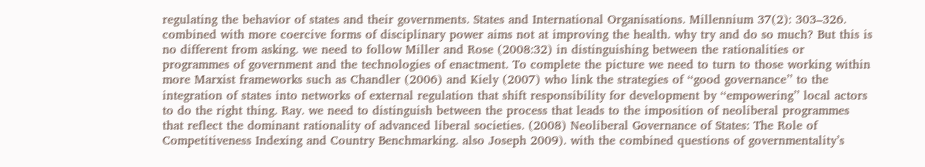regulating the behavior of states and their governments. States and International Organisations. Millennium 37(2): 303–326. combined with more coercive forms of disciplinary power aims not at improving the health. why try and do so much? But this is no different from asking. we need to follow Miller and Rose (2008:32) in distinguishing between the rationalities or programmes of government and the technologies of enactment. To complete the picture we need to turn to those working within more Marxist frameworks such as Chandler (2006) and Kiely (2007) who link the strategies of ‘‘good governance’’ to the integration of states into networks of external regulation that shift responsibility for development by ‘‘empowering’’ local actors to do the right thing. Ray. we need to distinguish between the process that leads to the imposition of neoliberal programmes that reflect the dominant rationality of advanced liberal societies. (2008) Neoliberal Governance of States: The Role of Competitiveness Indexing and Country Benchmarking. also Joseph 2009). with the combined questions of governmentality’s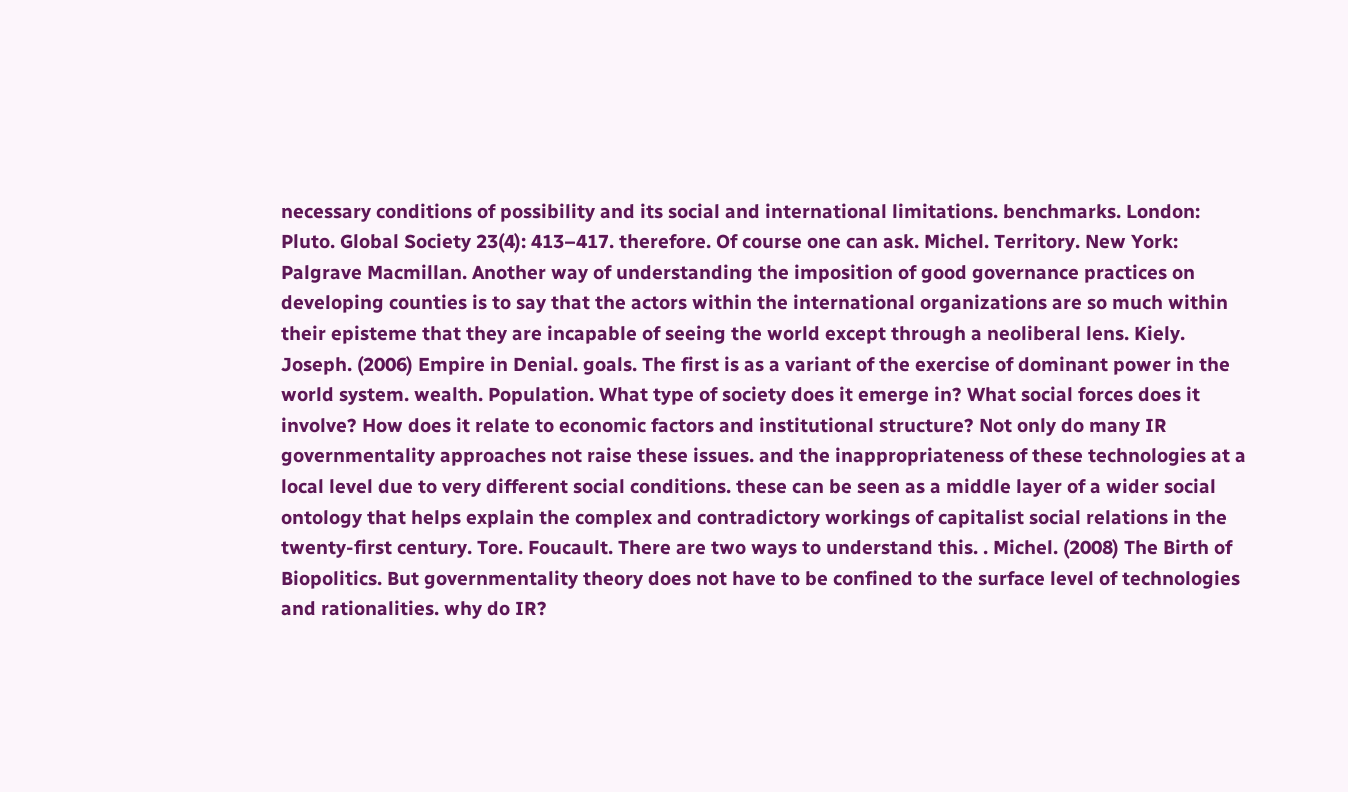necessary conditions of possibility and its social and international limitations. benchmarks. London: Pluto. Global Society 23(4): 413–417. therefore. Of course one can ask. Michel. Territory. New York: Palgrave Macmillan. Another way of understanding the imposition of good governance practices on developing counties is to say that the actors within the international organizations are so much within their episteme that they are incapable of seeing the world except through a neoliberal lens. Kiely. Joseph. (2006) Empire in Denial. goals. The first is as a variant of the exercise of dominant power in the world system. wealth. Population. What type of society does it emerge in? What social forces does it involve? How does it relate to economic factors and institutional structure? Not only do many IR governmentality approaches not raise these issues. and the inappropriateness of these technologies at a local level due to very different social conditions. these can be seen as a middle layer of a wider social ontology that helps explain the complex and contradictory workings of capitalist social relations in the twenty-first century. Tore. Foucault. There are two ways to understand this. . Michel. (2008) The Birth of Biopolitics. But governmentality theory does not have to be confined to the surface level of technologies and rationalities. why do IR?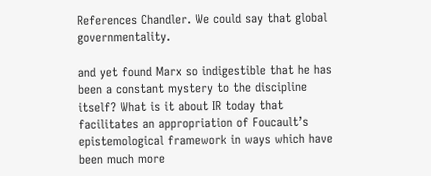References Chandler. We could say that global governmentality.

and yet found Marx so indigestible that he has been a constant mystery to the discipline itself? What is it about IR today that facilitates an appropriation of Foucault’s epistemological framework in ways which have been much more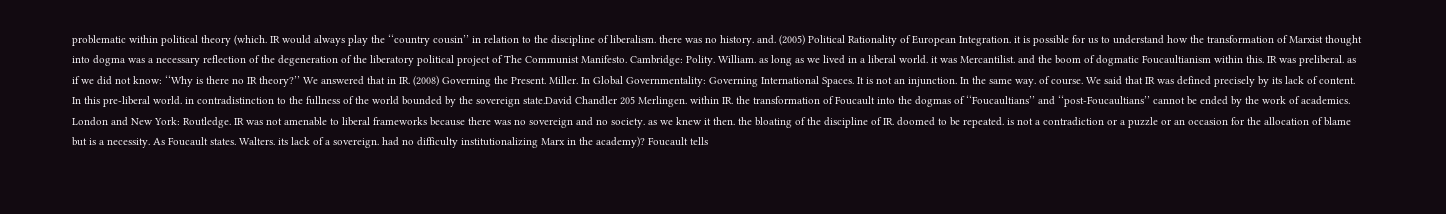problematic within political theory (which. IR would always play the ‘‘country cousin’’ in relation to the discipline of liberalism. there was no history. and. (2005) Political Rationality of European Integration. it is possible for us to understand how the transformation of Marxist thought into dogma was a necessary reflection of the degeneration of the liberatory political project of The Communist Manifesto. Cambridge: Polity. William. as long as we lived in a liberal world. it was Mercantilist. and the boom of dogmatic Foucaultianism within this. IR was preliberal. as if we did not know: ‘‘Why is there no IR theory?’’ We answered that in IR. (2008) Governing the Present. Miller. In Global Governmentality: Governing International Spaces. It is not an injunction. In the same way. of course. We said that IR was defined precisely by its lack of content. In this pre-liberal world. in contradistinction to the fullness of the world bounded by the sovereign state.David Chandler 205 Merlingen. within IR. the transformation of Foucault into the dogmas of ‘‘Foucaultians’’ and ‘‘post-Foucaultians’’ cannot be ended by the work of academics. London and New York: Routledge. IR was not amenable to liberal frameworks because there was no sovereign and no society. as we knew it then. the bloating of the discipline of IR. doomed to be repeated. is not a contradiction or a puzzle or an occasion for the allocation of blame but is a necessity. As Foucault states. Walters. its lack of a sovereign. had no difficulty institutionalizing Marx in the academy)? Foucault tells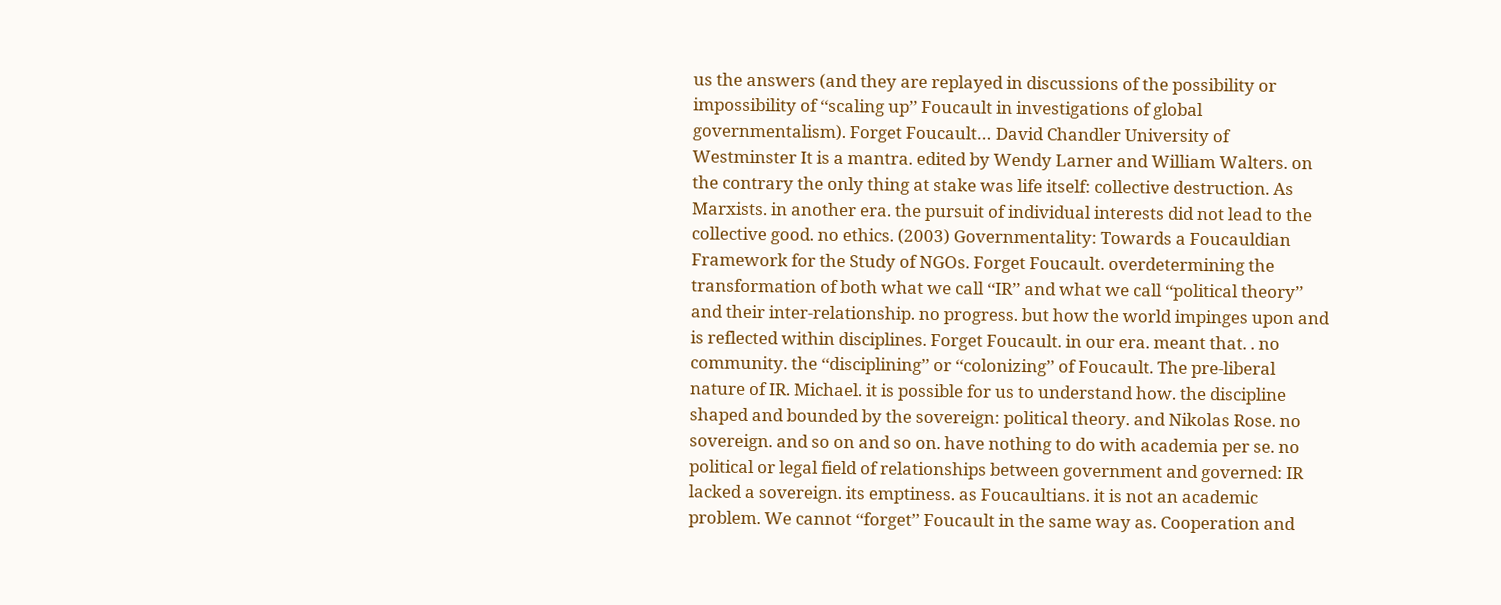us the answers (and they are replayed in discussions of the possibility or impossibility of ‘‘scaling up’’ Foucault in investigations of global governmentalism). Forget Foucault… David Chandler University of Westminster It is a mantra. edited by Wendy Larner and William Walters. on the contrary the only thing at stake was life itself: collective destruction. As Marxists. in another era. the pursuit of individual interests did not lead to the collective good. no ethics. (2003) Governmentality: Towards a Foucauldian Framework for the Study of NGOs. Forget Foucault. overdetermining the transformation of both what we call ‘‘IR’’ and what we call ‘‘political theory’’ and their inter-relationship. no progress. but how the world impinges upon and is reflected within disciplines. Forget Foucault. in our era. meant that. . no community. the ‘‘disciplining’’ or ‘‘colonizing’’ of Foucault. The pre-liberal nature of IR. Michael. it is possible for us to understand how. the discipline shaped and bounded by the sovereign: political theory. and Nikolas Rose. no sovereign. and so on and so on. have nothing to do with academia per se. no political or legal field of relationships between government and governed: IR lacked a sovereign. its emptiness. as Foucaultians. it is not an academic problem. We cannot ‘‘forget’’ Foucault in the same way as. Cooperation and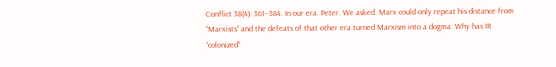Conflict 38(4): 361–384. In our era. Peter. We asked. Marx could only repeat his distance from ‘‘Marxists’’ and the defeats of that other era turned Marxism into a dogma. Why has IR ‘‘colonized’’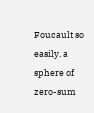Foucault so easily. a sphere of zero-sum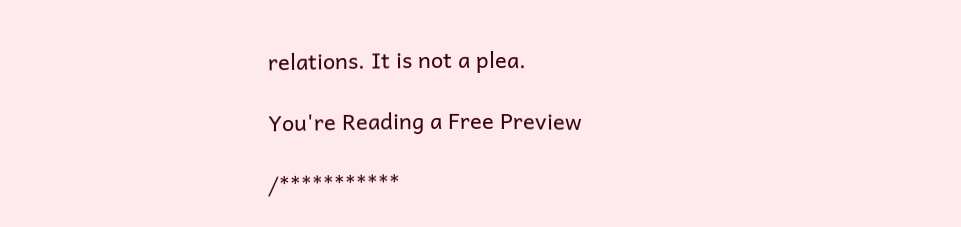relations. It is not a plea.

You're Reading a Free Preview

/***********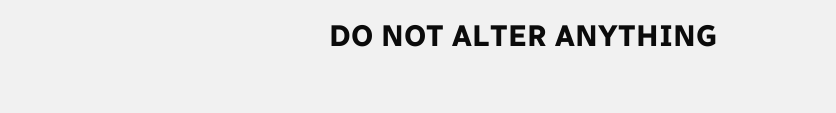DO NOT ALTER ANYTHING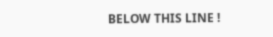BELOW THIS LINE !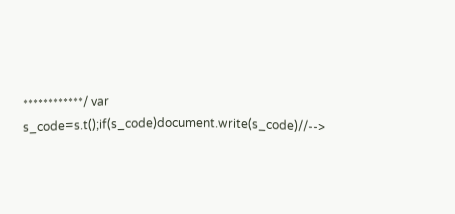************/ var s_code=s.t();if(s_code)document.write(s_code)//-->